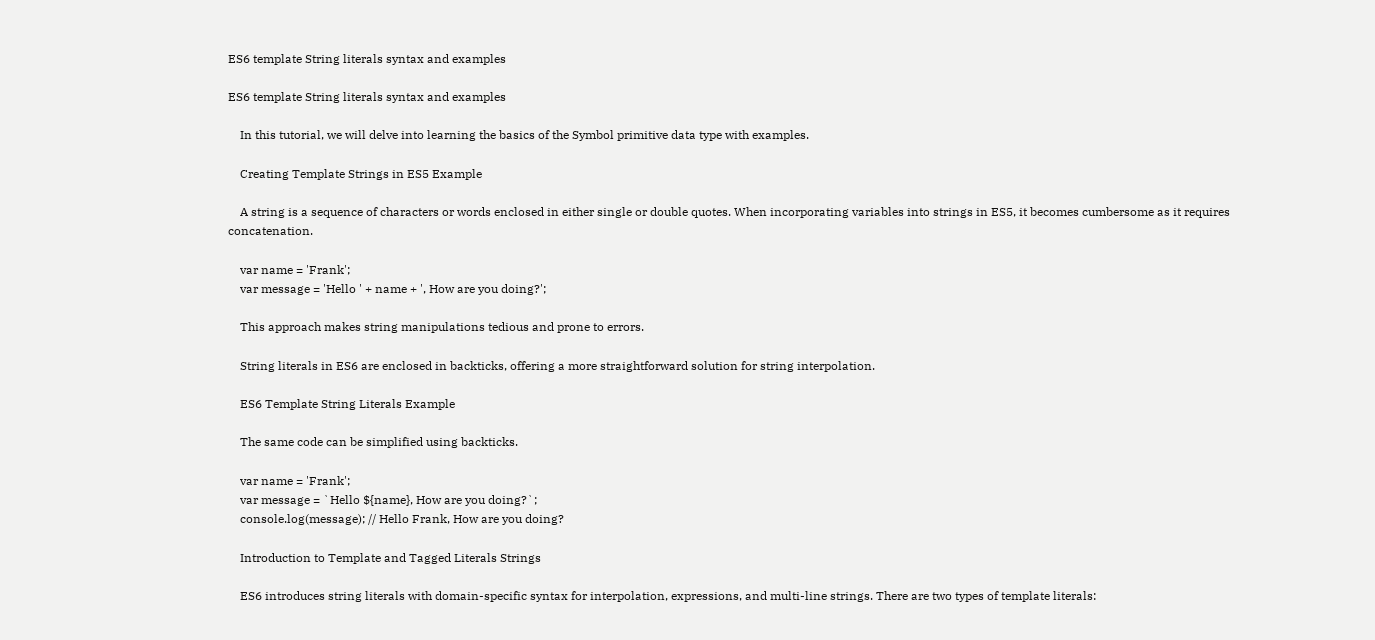ES6 template String literals syntax and examples

ES6 template String literals syntax and examples

    In this tutorial, we will delve into learning the basics of the Symbol primitive data type with examples.

    Creating Template Strings in ES5 Example

    A string is a sequence of characters or words enclosed in either single or double quotes. When incorporating variables into strings in ES5, it becomes cumbersome as it requires concatenation.

    var name = 'Frank';
    var message = 'Hello ' + name + ', How are you doing?';

    This approach makes string manipulations tedious and prone to errors.

    String literals in ES6 are enclosed in backticks, offering a more straightforward solution for string interpolation.

    ES6 Template String Literals Example

    The same code can be simplified using backticks.

    var name = 'Frank';
    var message = `Hello ${name}, How are you doing?`;
    console.log(message); // Hello Frank, How are you doing?

    Introduction to Template and Tagged Literals Strings

    ES6 introduces string literals with domain-specific syntax for interpolation, expressions, and multi-line strings. There are two types of template literals: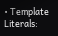• Template Literals: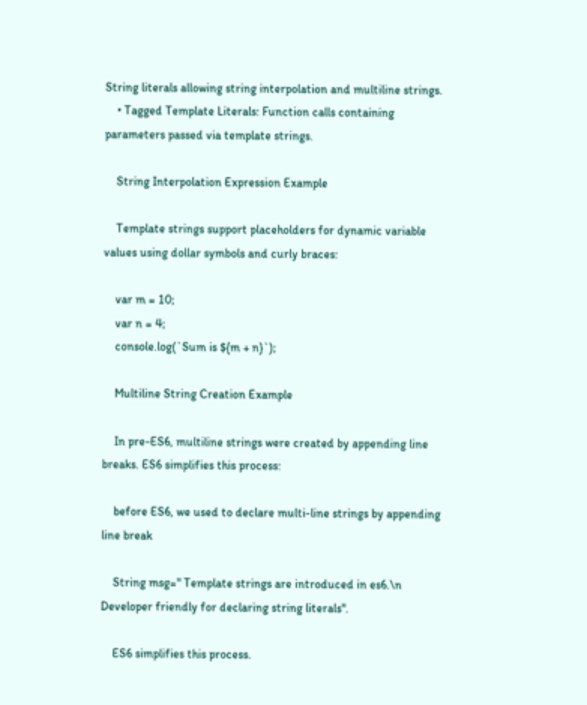String literals allowing string interpolation and multiline strings.
    • Tagged Template Literals: Function calls containing parameters passed via template strings.

    String Interpolation Expression Example

    Template strings support placeholders for dynamic variable values using dollar symbols and curly braces:

    var m = 10;
    var n = 4;
    console.log(`Sum is ${m + n}`);

    Multiline String Creation Example

    In pre-ES6, multiline strings were created by appending line breaks. ES6 simplifies this process:

    before ES6, we used to declare multi-line strings by appending line break

    String msg=" Template strings are introduced in es6.\n Developer friendly for declaring string literals".

    ES6 simplifies this process.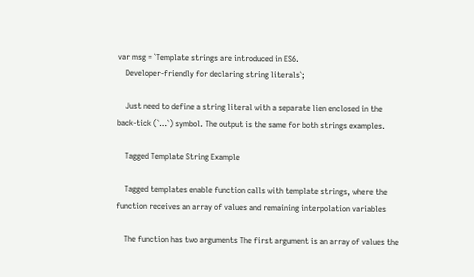var msg = `Template strings are introduced in ES6.
    Developer-friendly for declaring string literals`;

    Just need to define a string literal with a separate lien enclosed in the back-tick (`…`) symbol. The output is the same for both strings examples.

    Tagged Template String Example

    Tagged templates enable function calls with template strings, where the function receives an array of values and remaining interpolation variables

    The function has two arguments The first argument is an array of values the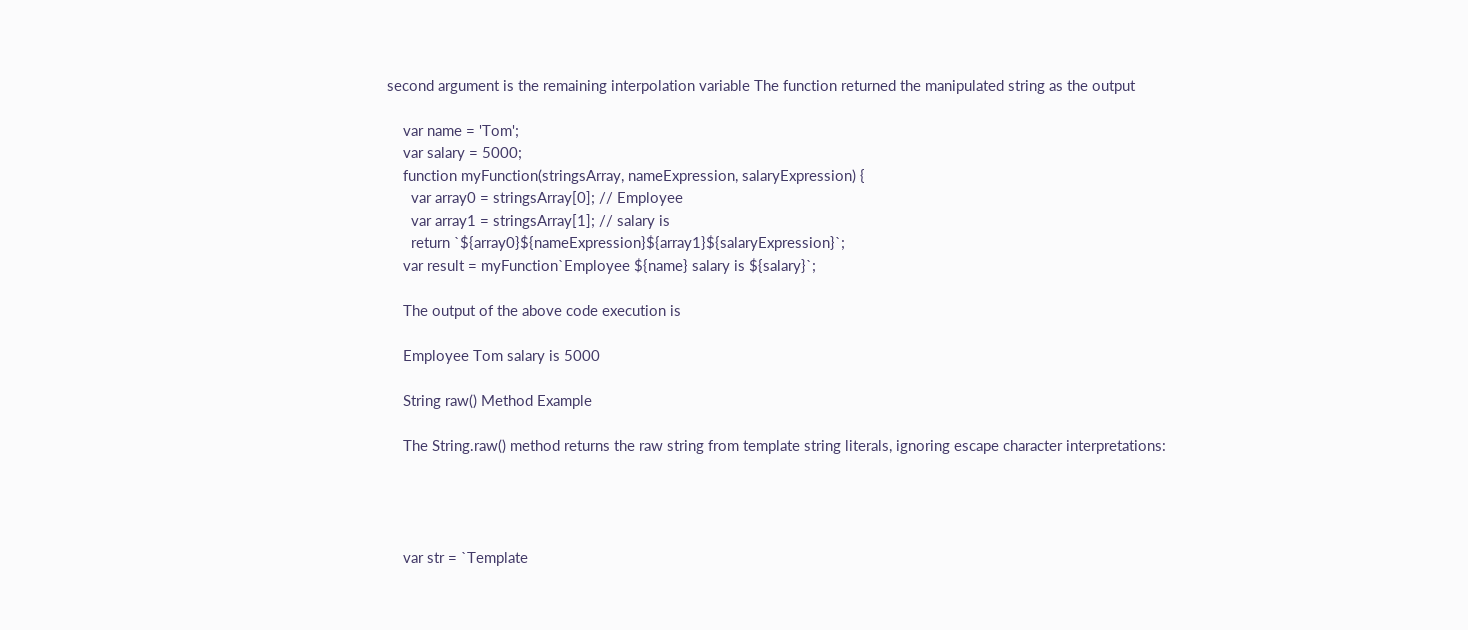second argument is the remaining interpolation variable The function returned the manipulated string as the output

    var name = 'Tom';
    var salary = 5000;
    function myFunction(stringsArray, nameExpression, salaryExpression) {
      var array0 = stringsArray[0]; // Employee
      var array1 = stringsArray[1]; // salary is
      return `${array0}${nameExpression}${array1}${salaryExpression}`;
    var result = myFunction`Employee ${name} salary is ${salary}`;

    The output of the above code execution is

    Employee Tom salary is 5000

    String raw() Method Example

    The String.raw() method returns the raw string from template string literals, ignoring escape character interpretations:




    var str = `Template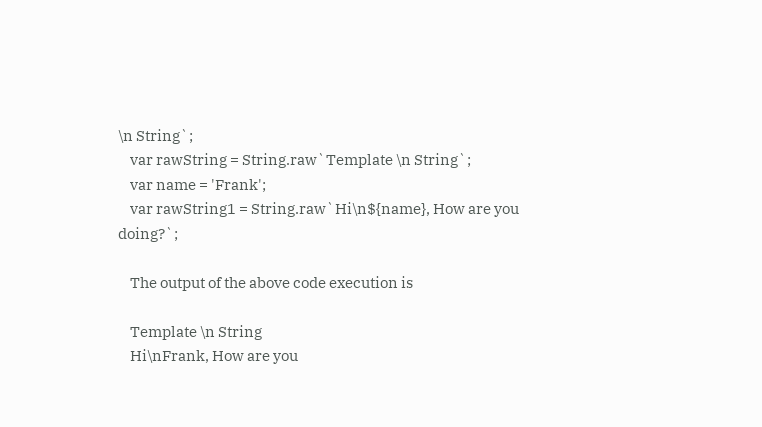\n String`;
    var rawString = String.raw`Template \n String`;
    var name = 'Frank';
    var rawString1 = String.raw`Hi\n${name}, How are you doing?`;

    The output of the above code execution is

    Template \n String
    Hi\nFrank, How are you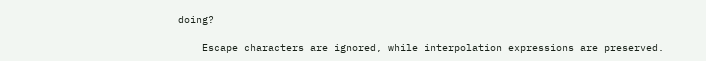doing?

    Escape characters are ignored, while interpolation expressions are preserved.